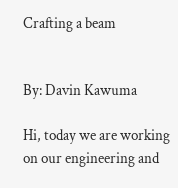Crafting a beam


By: Davin Kawuma

Hi, today we are working on our engineering and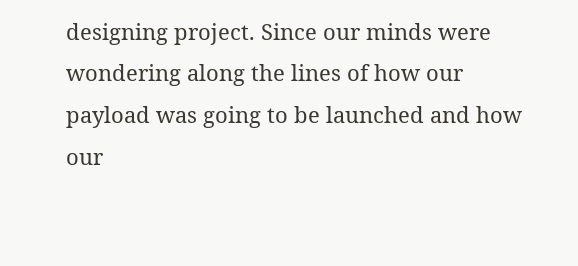designing project. Since our minds were wondering along the lines of how our payload was going to be launched and how our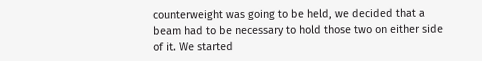counterweight was going to be held, we decided that a beam had to be necessary to hold those two on either side of it. We started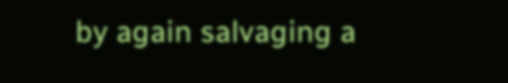by again salvaging a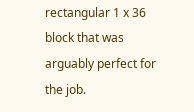rectangular 1 x 36 block that was arguably perfect for the job.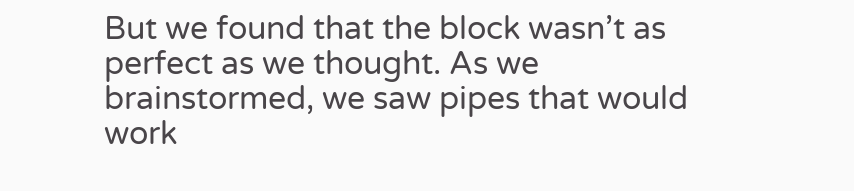But we found that the block wasn’t as perfect as we thought. As we brainstormed, we saw pipes that would work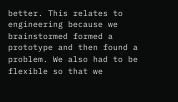better. This relates to engineering because we brainstormed formed a prototype and then found a problem. We also had to be flexible so that we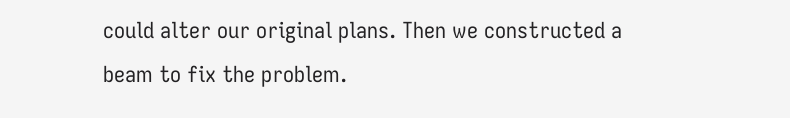could alter our original plans. Then we constructed a beam to fix the problem.